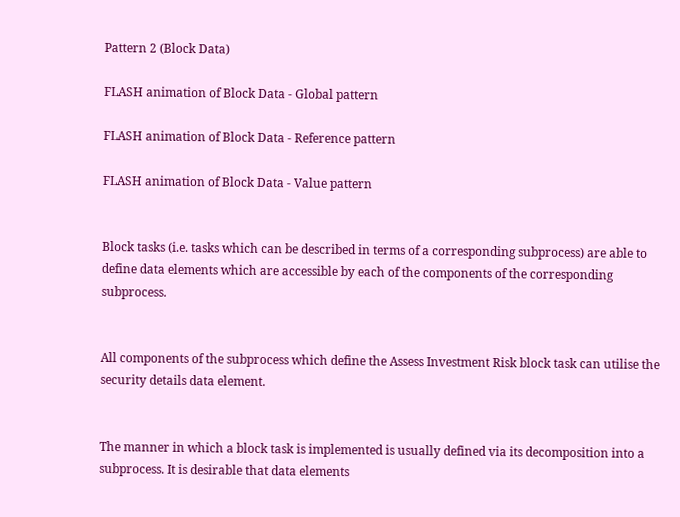Pattern 2 (Block Data)

FLASH animation of Block Data - Global pattern

FLASH animation of Block Data - Reference pattern

FLASH animation of Block Data - Value pattern


Block tasks (i.e. tasks which can be described in terms of a corresponding subprocess) are able to define data elements which are accessible by each of the components of the corresponding subprocess.


All components of the subprocess which define the Assess Investment Risk block task can utilise the security details data element.


The manner in which a block task is implemented is usually defined via its decomposition into a subprocess. It is desirable that data elements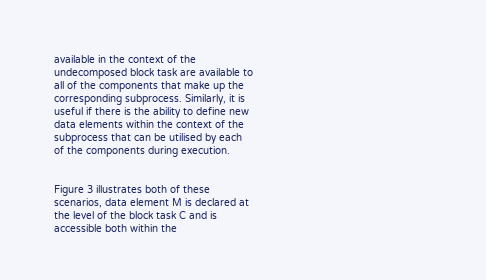available in the context of the undecomposed block task are available to all of the components that make up the corresponding subprocess. Similarly, it is useful if there is the ability to define new data elements within the context of the subprocess that can be utilised by each of the components during execution.


Figure 3 illustrates both of these scenarios, data element M is declared at the level of the block task C and is accessible both within the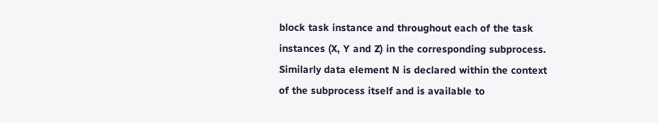block task instance and throughout each of the task instances (X, Y and Z) in the corresponding subprocess. Similarly data element N is declared within the context of the subprocess itself and is available to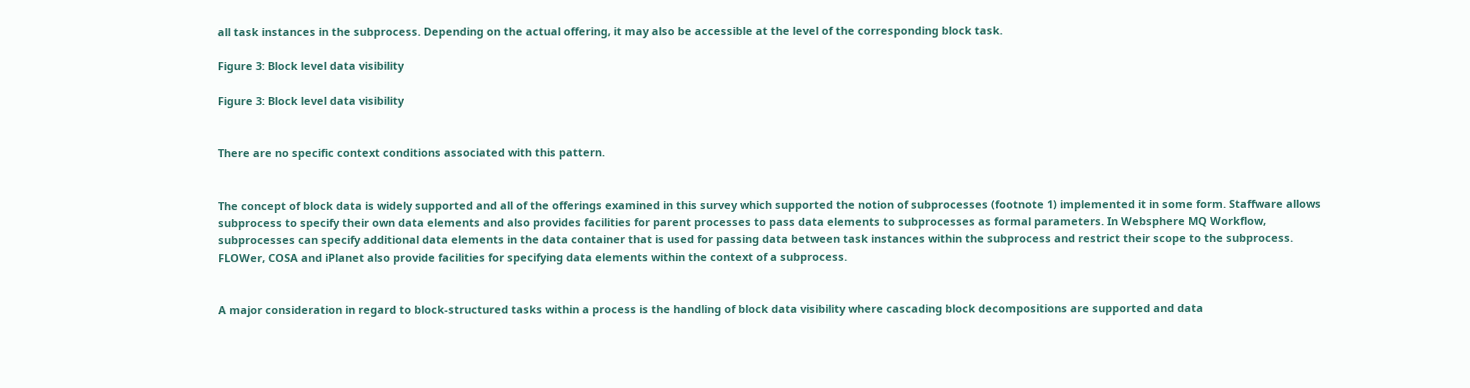all task instances in the subprocess. Depending on the actual offering, it may also be accessible at the level of the corresponding block task.

Figure 3: Block level data visibility

Figure 3: Block level data visibility


There are no specific context conditions associated with this pattern.


The concept of block data is widely supported and all of the offerings examined in this survey which supported the notion of subprocesses (footnote 1) implemented it in some form. Staffware allows subprocess to specify their own data elements and also provides facilities for parent processes to pass data elements to subprocesses as formal parameters. In Websphere MQ Workflow, subprocesses can specify additional data elements in the data container that is used for passing data between task instances within the subprocess and restrict their scope to the subprocess. FLOWer, COSA and iPlanet also provide facilities for specifying data elements within the context of a subprocess.


A major consideration in regard to block-structured tasks within a process is the handling of block data visibility where cascading block decompositions are supported and data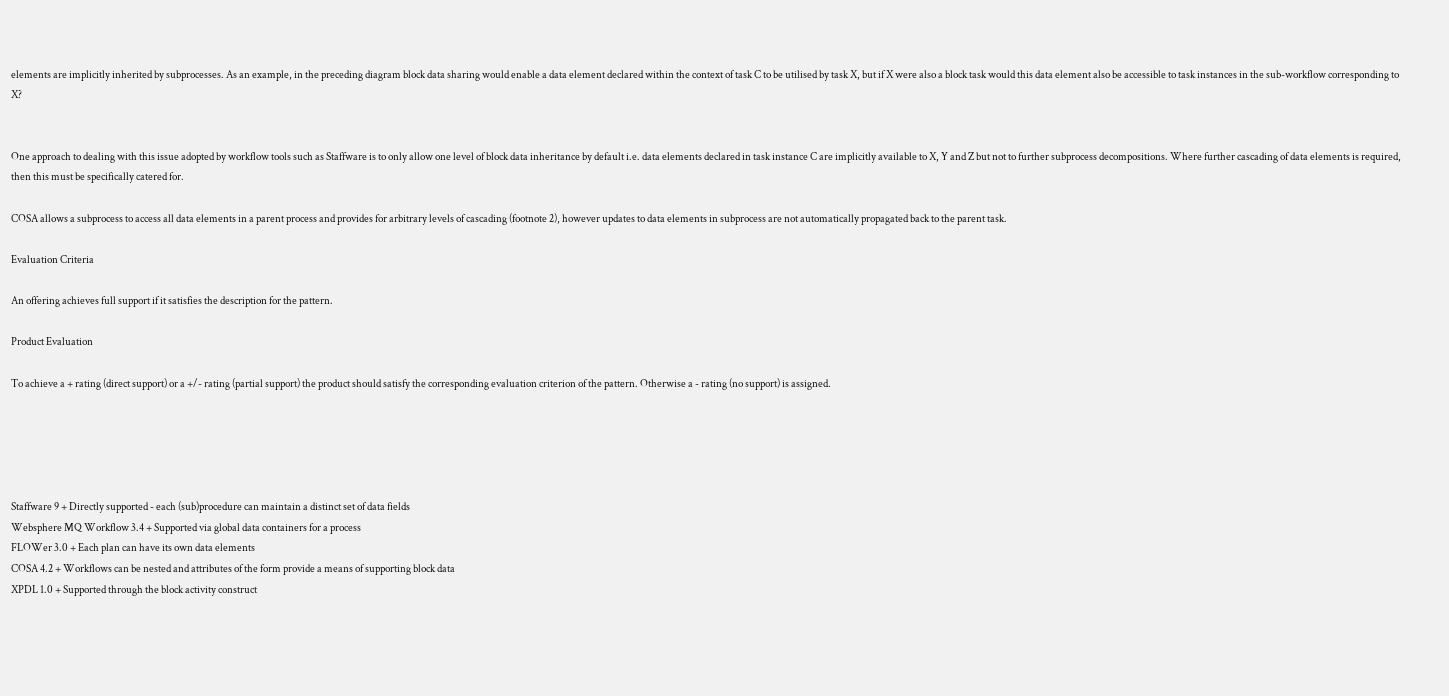elements are implicitly inherited by subprocesses. As an example, in the preceding diagram block data sharing would enable a data element declared within the context of task C to be utilised by task X, but if X were also a block task would this data element also be accessible to task instances in the sub-workflow corresponding to X?


One approach to dealing with this issue adopted by workflow tools such as Staffware is to only allow one level of block data inheritance by default i.e. data elements declared in task instance C are implicitly available to X, Y and Z but not to further subprocess decompositions. Where further cascading of data elements is required, then this must be specifically catered for.

COSA allows a subprocess to access all data elements in a parent process and provides for arbitrary levels of cascading (footnote 2), however updates to data elements in subprocess are not automatically propagated back to the parent task.

Evaluation Criteria

An offering achieves full support if it satisfies the description for the pattern.

Product Evaluation

To achieve a + rating (direct support) or a +/- rating (partial support) the product should satisfy the corresponding evaluation criterion of the pattern. Otherwise a - rating (no support) is assigned.





Staffware 9 + Directly supported - each (sub)procedure can maintain a distinct set of data fields
Websphere MQ Workflow 3.4 + Supported via global data containers for a process
FLOWer 3.0 + Each plan can have its own data elements
COSA 4.2 + Workflows can be nested and attributes of the form provide a means of supporting block data
XPDL 1.0 + Supported through the block activity construct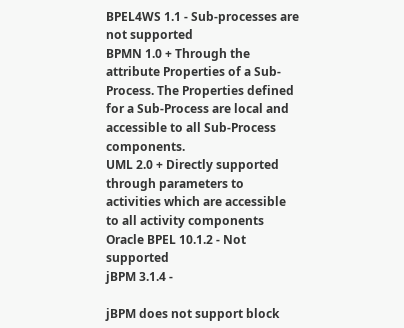BPEL4WS 1.1 - Sub-processes are not supported
BPMN 1.0 + Through the attribute Properties of a Sub-Process. The Properties defined for a Sub-Process are local and accessible to all Sub-Process components.
UML 2.0 + Directly supported through parameters to activities which are accessible to all activity components
Oracle BPEL 10.1.2 - Not supported
jBPM 3.1.4 -

jBPM does not support block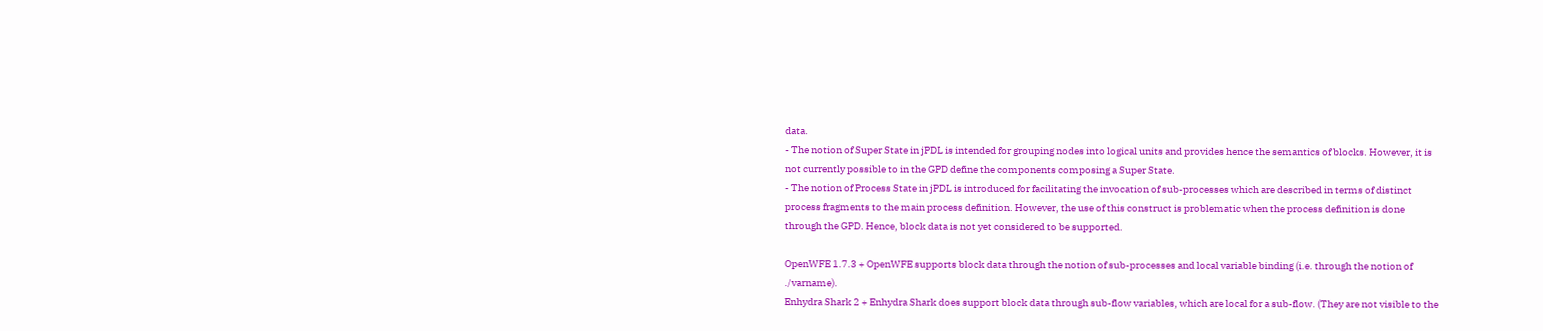data.
- The notion of Super State in jPDL is intended for grouping nodes into logical units and provides hence the semantics of blocks. However, it is not currently possible to in the GPD define the components composing a Super State.
- The notion of Process State in jPDL is introduced for facilitating the invocation of sub-processes which are described in terms of distinct process fragments to the main process definition. However, the use of this construct is problematic when the process definition is done through the GPD. Hence, block data is not yet considered to be supported.

OpenWFE 1.7.3 + OpenWFE supports block data through the notion of sub-processes and local variable binding (i.e. through the notion of ./varname).
Enhydra Shark 2 + Enhydra Shark does support block data through sub-flow variables, which are local for a sub-flow. (They are not visible to the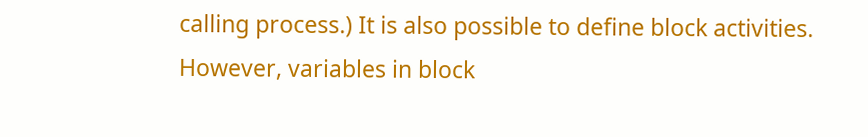calling process.) It is also possible to define block activities. However, variables in block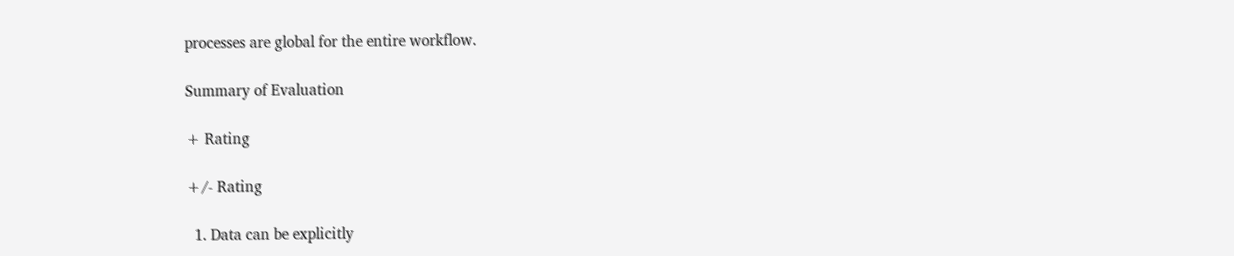processes are global for the entire workflow.

Summary of Evaluation

+ Rating

+/- Rating

  1. Data can be explicitly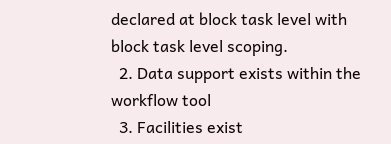declared at block task level with block task level scoping.
  2. Data support exists within the workflow tool
  3. Facilities exist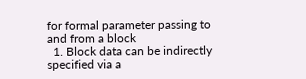for formal parameter passing to and from a block
  1. Block data can be indirectly specified via a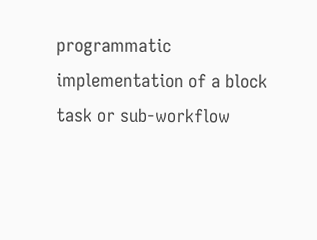programmatic implementation of a block task or sub-workflow